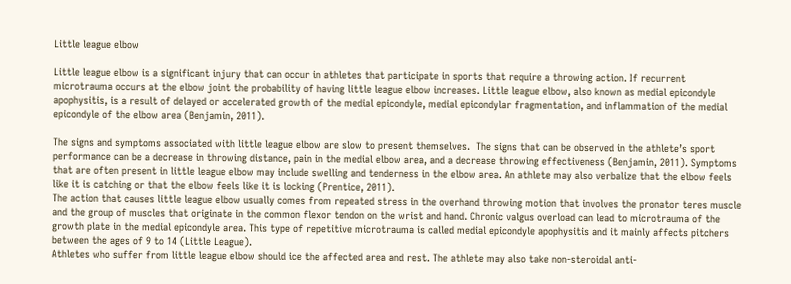Little league elbow

Little league elbow is a significant injury that can occur in athletes that participate in sports that require a throwing action. If recurrent microtrauma occurs at the elbow joint the probability of having little league elbow increases. Little league elbow, also known as medial epicondyle apophysitis, is a result of delayed or accelerated growth of the medial epicondyle, medial epicondylar fragmentation, and inflammation of the medial epicondyle of the elbow area (Benjamin, 2011).

The signs and symptoms associated with little league elbow are slow to present themselves.  The signs that can be observed in the athlete’s sport performance can be a decrease in throwing distance, pain in the medial elbow area, and a decrease throwing effectiveness (Benjamin, 2011). Symptoms that are often present in little league elbow may include swelling and tenderness in the elbow area. An athlete may also verbalize that the elbow feels like it is catching or that the elbow feels like it is locking (Prentice, 2011).
The action that causes little league elbow usually comes from repeated stress in the overhand throwing motion that involves the pronator teres muscle and the group of muscles that originate in the common flexor tendon on the wrist and hand. Chronic valgus overload can lead to microtrauma of the growth plate in the medial epicondyle area. This type of repetitive microtrauma is called medial epicondyle apophysitis and it mainly affects pitchers between the ages of 9 to 14 (Little League).
Athletes who suffer from little league elbow should ice the affected area and rest. The athlete may also take non-steroidal anti-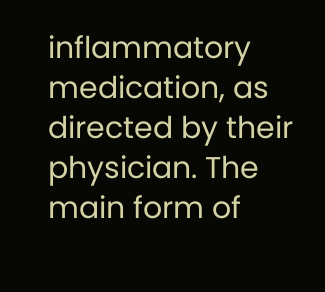inflammatory medication, as directed by their physician. The main form of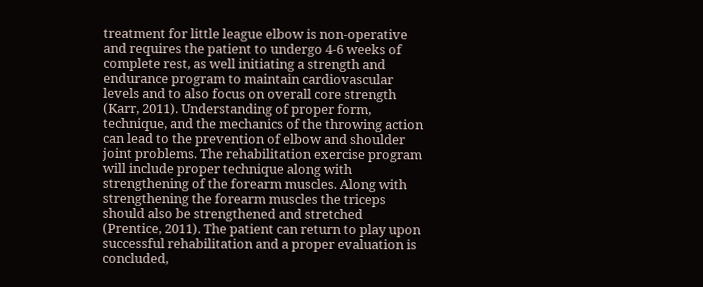treatment for little league elbow is non-operative and requires the patient to undergo 4-6 weeks of complete rest, as well initiating a strength and endurance program to maintain cardiovascular levels and to also focus on overall core strength (Karr, 2011). Understanding of proper form, technique, and the mechanics of the throwing action can lead to the prevention of elbow and shoulder joint problems. The rehabilitation exercise program will include proper technique along with strengthening of the forearm muscles. Along with strengthening the forearm muscles the triceps should also be strengthened and stretched (Prentice, 2011). The patient can return to play upon successful rehabilitation and a proper evaluation is concluded,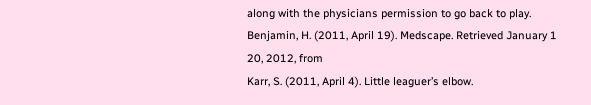along with the physicians permission to go back to play.
Benjamin, H. (2011, April 19). Medscape. Retrieved January 1 20, 2012, from
Karr, S. (2011, April 4). Little leaguer’s elbow.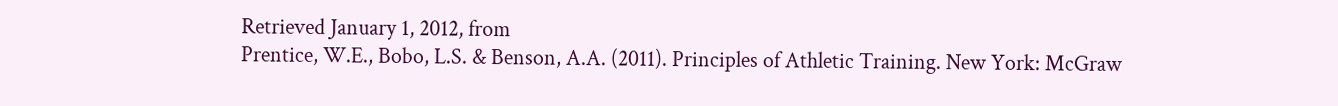Retrieved January 1, 2012, from
Prentice, W.E., Bobo, L.S. & Benson, A.A. (2011). Principles of Athletic Training. New York: McGraw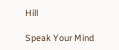Hill

Speak Your Mind